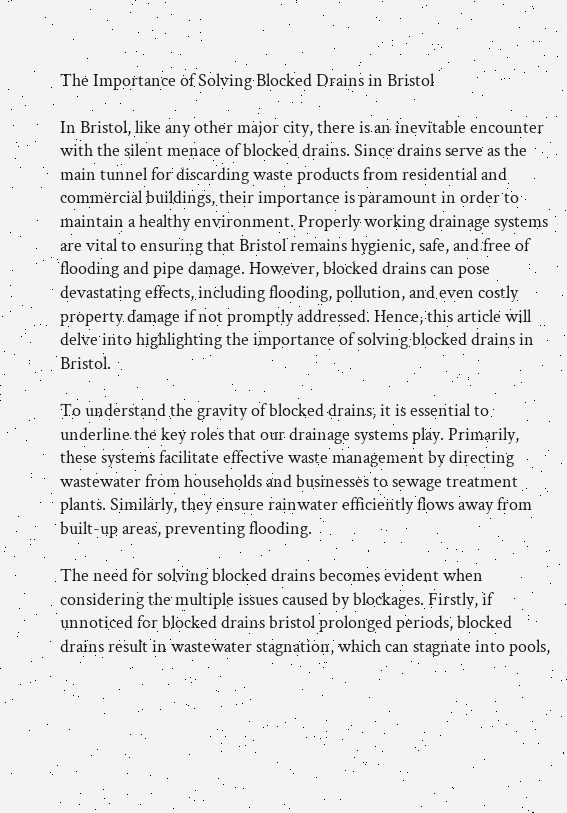The Importance of Solving Blocked Drains in Bristol

In Bristol, like any other major city, there is an inevitable encounter with the silent menace of blocked drains. Since drains serve as the main tunnel for discarding waste products from residential and commercial buildings, their importance is paramount in order to maintain a healthy environment. Properly working drainage systems are vital to ensuring that Bristol remains hygienic, safe, and free of flooding and pipe damage. However, blocked drains can pose devastating effects, including flooding, pollution, and even costly property damage if not promptly addressed. Hence, this article will delve into highlighting the importance of solving blocked drains in Bristol.

To understand the gravity of blocked drains, it is essential to underline the key roles that our drainage systems play. Primarily, these systems facilitate effective waste management by directing wastewater from households and businesses to sewage treatment plants. Similarly, they ensure rainwater efficiently flows away from built-up areas, preventing flooding.

The need for solving blocked drains becomes evident when considering the multiple issues caused by blockages. Firstly, if unnoticed for blocked drains bristol prolonged periods, blocked drains result in wastewater stagnation, which can stagnate into pools,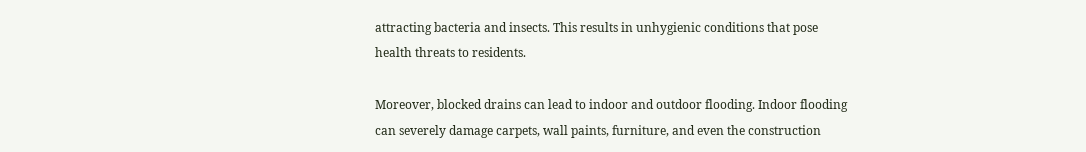attracting bacteria and insects. This results in unhygienic conditions that pose health threats to residents.

Moreover, blocked drains can lead to indoor and outdoor flooding. Indoor flooding can severely damage carpets, wall paints, furniture, and even the construction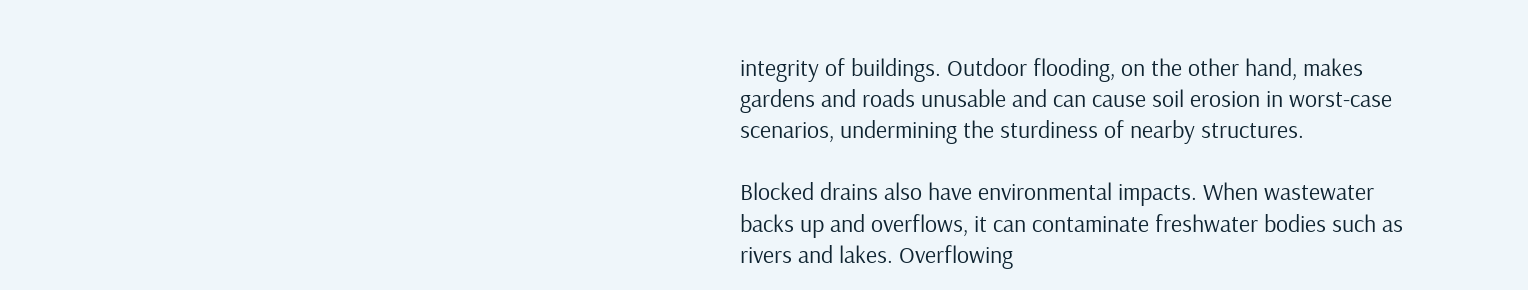integrity of buildings. Outdoor flooding, on the other hand, makes gardens and roads unusable and can cause soil erosion in worst-case scenarios, undermining the sturdiness of nearby structures.

Blocked drains also have environmental impacts. When wastewater backs up and overflows, it can contaminate freshwater bodies such as rivers and lakes. Overflowing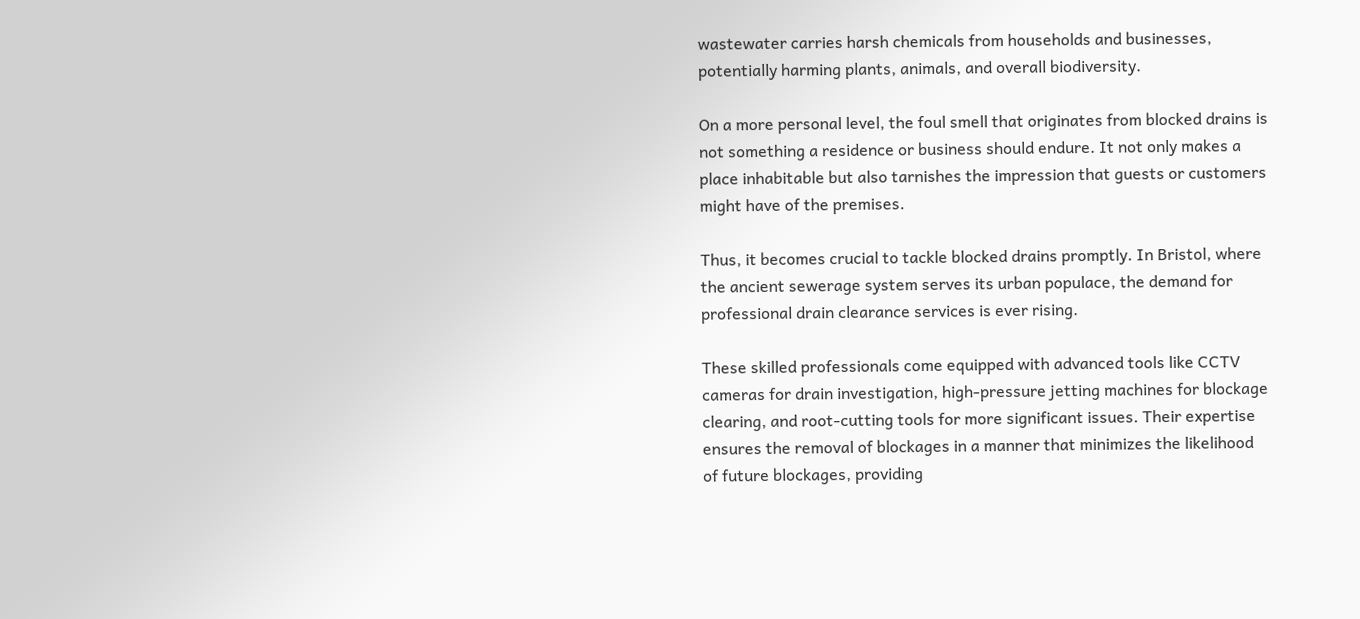wastewater carries harsh chemicals from households and businesses, potentially harming plants, animals, and overall biodiversity.

On a more personal level, the foul smell that originates from blocked drains is not something a residence or business should endure. It not only makes a place inhabitable but also tarnishes the impression that guests or customers might have of the premises.

Thus, it becomes crucial to tackle blocked drains promptly. In Bristol, where the ancient sewerage system serves its urban populace, the demand for professional drain clearance services is ever rising.

These skilled professionals come equipped with advanced tools like CCTV cameras for drain investigation, high-pressure jetting machines for blockage clearing, and root-cutting tools for more significant issues. Their expertise ensures the removal of blockages in a manner that minimizes the likelihood of future blockages, providing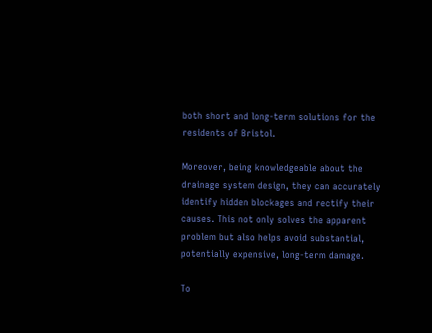both short and long-term solutions for the residents of Bristol.

Moreover, being knowledgeable about the drainage system design, they can accurately identify hidden blockages and rectify their causes. This not only solves the apparent problem but also helps avoid substantial, potentially expensive, long-term damage.

To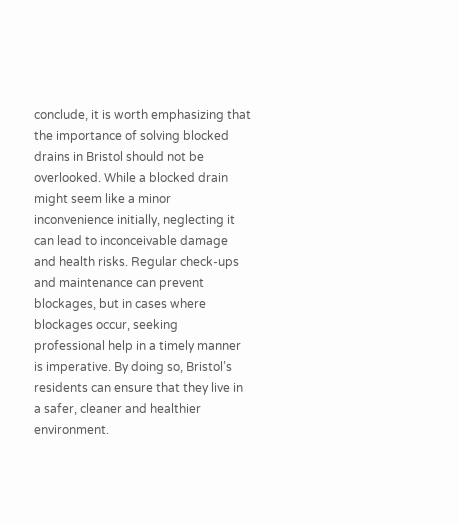conclude, it is worth emphasizing that the importance of solving blocked drains in Bristol should not be overlooked. While a blocked drain might seem like a minor inconvenience initially, neglecting it can lead to inconceivable damage and health risks. Regular check-ups and maintenance can prevent blockages, but in cases where blockages occur, seeking professional help in a timely manner is imperative. By doing so, Bristol’s residents can ensure that they live in a safer, cleaner and healthier environment.